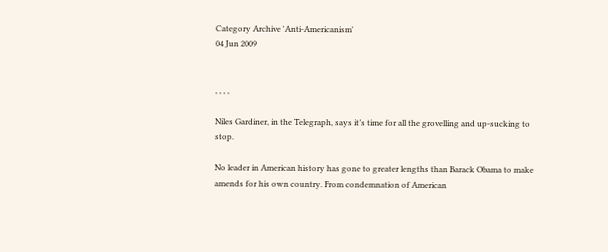Category Archive 'Anti-Americanism'
04 Jun 2009


, , , ,

Niles Gardiner, in the Telegraph, says it’s time for all the grovelling and up-sucking to stop.

No leader in American history has gone to greater lengths than Barack Obama to make amends for his own country. From condemnation of American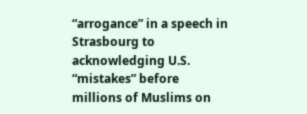“arrogance” in a speech in Strasbourg to acknowledging U.S. “mistakes” before millions of Muslims on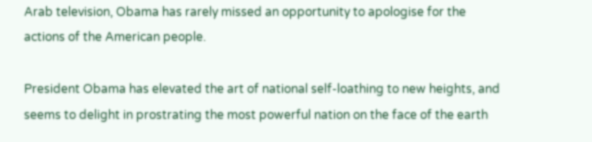Arab television, Obama has rarely missed an opportunity to apologise for the actions of the American people.

President Obama has elevated the art of national self-loathing to new heights, and seems to delight in prostrating the most powerful nation on the face of the earth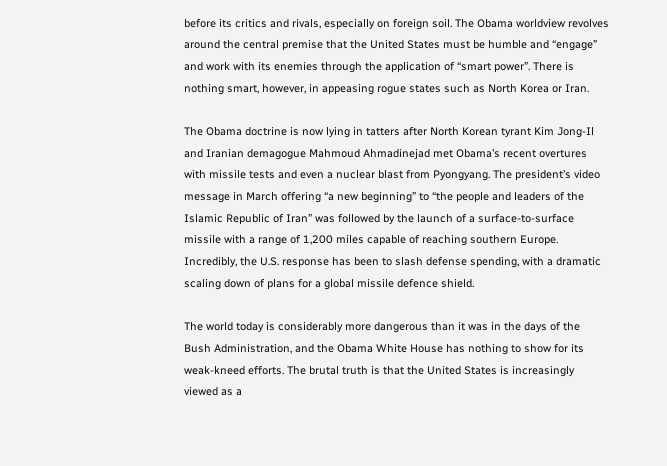before its critics and rivals, especially on foreign soil. The Obama worldview revolves around the central premise that the United States must be humble and “engage” and work with its enemies through the application of “smart power”. There is nothing smart, however, in appeasing rogue states such as North Korea or Iran.

The Obama doctrine is now lying in tatters after North Korean tyrant Kim Jong-Il and Iranian demagogue Mahmoud Ahmadinejad met Obama’s recent overtures with missile tests and even a nuclear blast from Pyongyang. The president’s video message in March offering “a new beginning” to “the people and leaders of the Islamic Republic of Iran” was followed by the launch of a surface-to-surface missile with a range of 1,200 miles capable of reaching southern Europe. Incredibly, the U.S. response has been to slash defense spending, with a dramatic scaling down of plans for a global missile defence shield.

The world today is considerably more dangerous than it was in the days of the Bush Administration, and the Obama White House has nothing to show for its weak-kneed efforts. The brutal truth is that the United States is increasingly viewed as a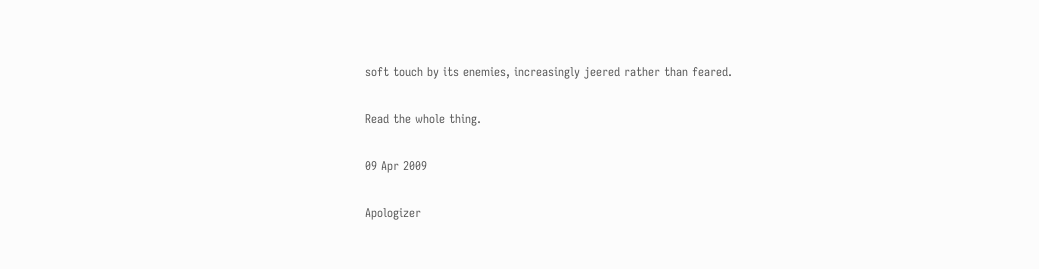soft touch by its enemies, increasingly jeered rather than feared.

Read the whole thing.

09 Apr 2009

Apologizer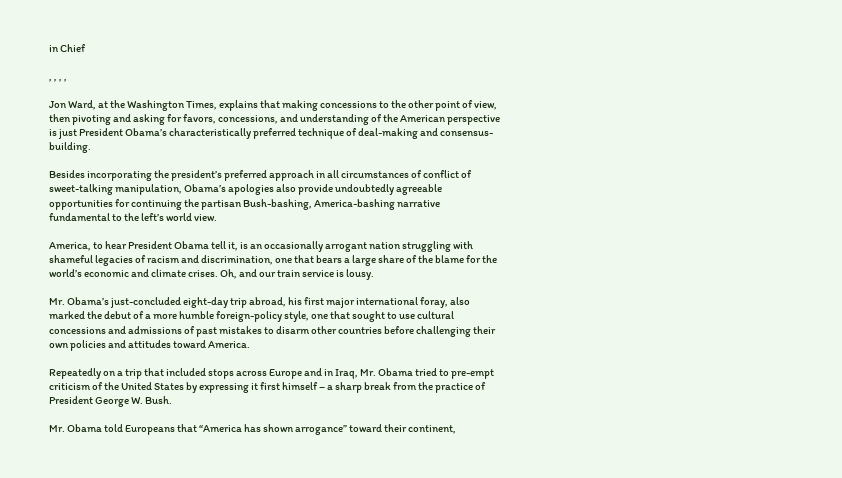in Chief

, , , ,

Jon Ward, at the Washington Times, explains that making concessions to the other point of view, then pivoting and asking for favors, concessions, and understanding of the American perspective is just President Obama’s characteristically preferred technique of deal-making and consensus-building.

Besides incorporating the president’s preferred approach in all circumstances of conflict of sweet-talking manipulation, Obama’s apologies also provide undoubtedly agreeable opportunities for continuing the partisan Bush-bashing, America-bashing narrative fundamental to the left’s world view.

America, to hear President Obama tell it, is an occasionally arrogant nation struggling with shameful legacies of racism and discrimination, one that bears a large share of the blame for the world’s economic and climate crises. Oh, and our train service is lousy.

Mr. Obama’s just-concluded eight-day trip abroad, his first major international foray, also marked the debut of a more humble foreign-policy style, one that sought to use cultural concessions and admissions of past mistakes to disarm other countries before challenging their own policies and attitudes toward America.

Repeatedly on a trip that included stops across Europe and in Iraq, Mr. Obama tried to pre-empt criticism of the United States by expressing it first himself – a sharp break from the practice of President George W. Bush.

Mr. Obama told Europeans that “America has shown arrogance” toward their continent,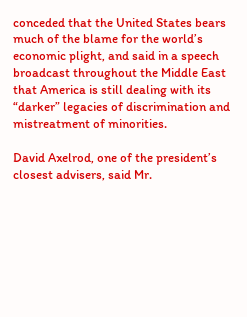conceded that the United States bears much of the blame for the world’s economic plight, and said in a speech broadcast throughout the Middle East that America is still dealing with its “darker” legacies of discrimination and mistreatment of minorities.

David Axelrod, one of the president’s closest advisers, said Mr.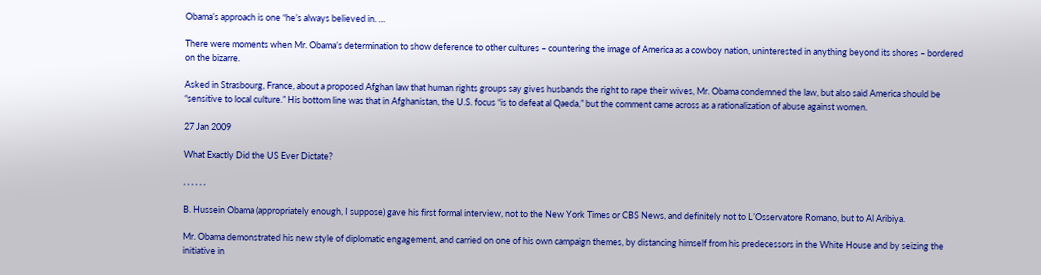Obama’s approach is one “he’s always believed in. …

There were moments when Mr. Obama’s determination to show deference to other cultures – countering the image of America as a cowboy nation, uninterested in anything beyond its shores – bordered on the bizarre.

Asked in Strasbourg, France, about a proposed Afghan law that human rights groups say gives husbands the right to rape their wives, Mr. Obama condemned the law, but also said America should be “sensitive to local culture.” His bottom line was that in Afghanistan, the U.S. focus “is to defeat al Qaeda,” but the comment came across as a rationalization of abuse against women.

27 Jan 2009

What Exactly Did the US Ever Dictate?

, , , , , ,

B. Hussein Obama (appropriately enough, I suppose) gave his first formal interview, not to the New York Times or CBS News, and definitely not to L’Osservatore Romano, but to Al Aribiya.

Mr. Obama demonstrated his new style of diplomatic engagement, and carried on one of his own campaign themes, by distancing himself from his predecessors in the White House and by seizing the initiative in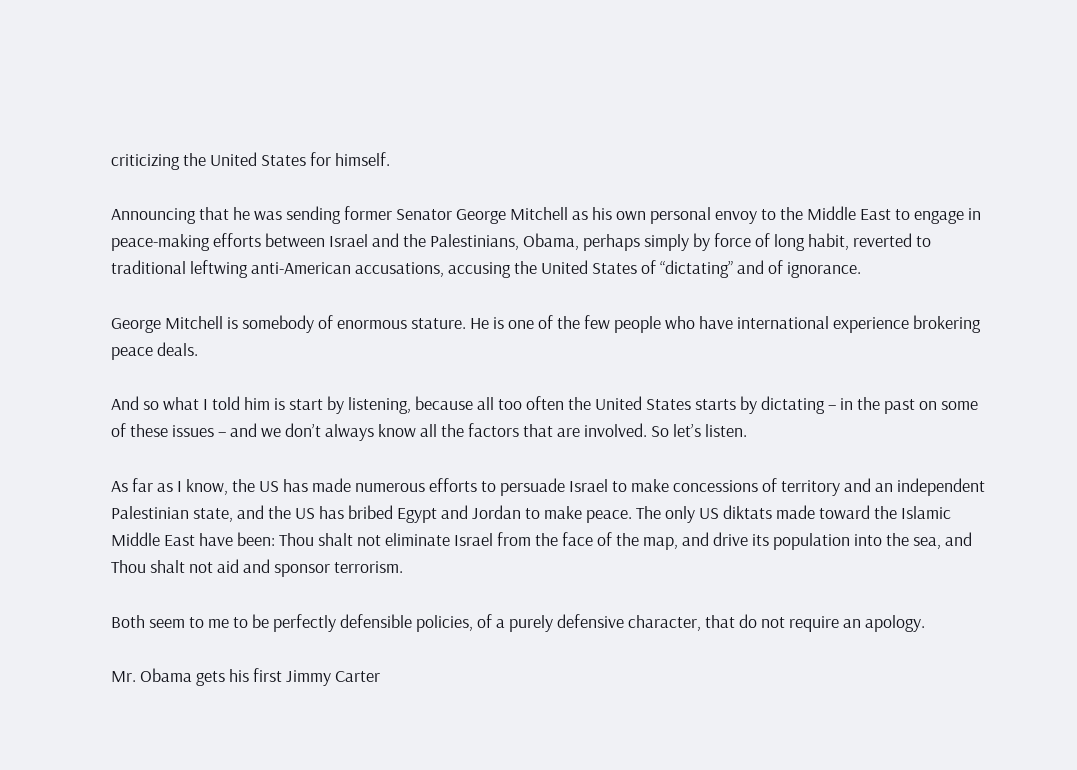criticizing the United States for himself.

Announcing that he was sending former Senator George Mitchell as his own personal envoy to the Middle East to engage in peace-making efforts between Israel and the Palestinians, Obama, perhaps simply by force of long habit, reverted to traditional leftwing anti-American accusations, accusing the United States of “dictating” and of ignorance.

George Mitchell is somebody of enormous stature. He is one of the few people who have international experience brokering peace deals.

And so what I told him is start by listening, because all too often the United States starts by dictating – in the past on some of these issues – and we don’t always know all the factors that are involved. So let’s listen.

As far as I know, the US has made numerous efforts to persuade Israel to make concessions of territory and an independent Palestinian state, and the US has bribed Egypt and Jordan to make peace. The only US diktats made toward the Islamic Middle East have been: Thou shalt not eliminate Israel from the face of the map, and drive its population into the sea, and Thou shalt not aid and sponsor terrorism.

Both seem to me to be perfectly defensible policies, of a purely defensive character, that do not require an apology.

Mr. Obama gets his first Jimmy Carter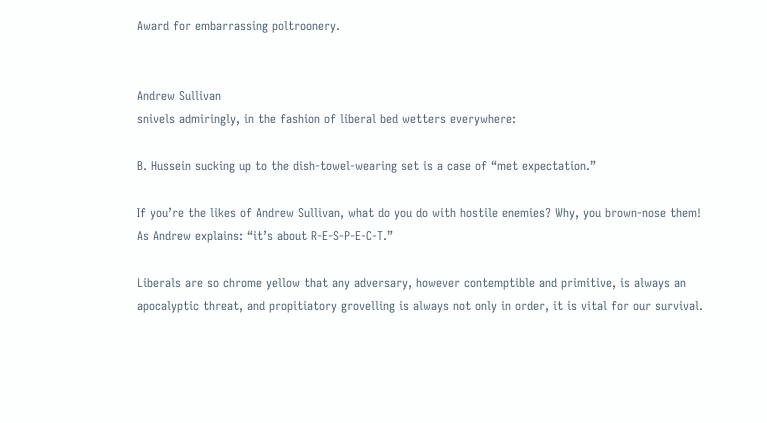Award for embarrassing poltroonery.


Andrew Sullivan
snivels admiringly, in the fashion of liberal bed wetters everywhere:

B. Hussein sucking up to the dish-towel-wearing set is a case of “met expectation.”

If you’re the likes of Andrew Sullivan, what do you do with hostile enemies? Why, you brown-nose them! As Andrew explains: “it’s about R-E-S-P-E-C-T.”

Liberals are so chrome yellow that any adversary, however contemptible and primitive, is always an apocalyptic threat, and propitiatory grovelling is always not only in order, it is vital for our survival.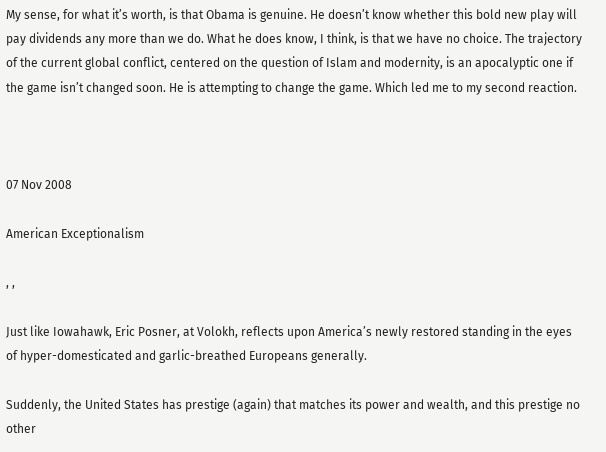My sense, for what it’s worth, is that Obama is genuine. He doesn’t know whether this bold new play will pay dividends any more than we do. What he does know, I think, is that we have no choice. The trajectory of the current global conflict, centered on the question of Islam and modernity, is an apocalyptic one if the game isn’t changed soon. He is attempting to change the game. Which led me to my second reaction.



07 Nov 2008

American Exceptionalism

, ,

Just like Iowahawk, Eric Posner, at Volokh, reflects upon America’s newly restored standing in the eyes of hyper-domesticated and garlic-breathed Europeans generally.

Suddenly, the United States has prestige (again) that matches its power and wealth, and this prestige no other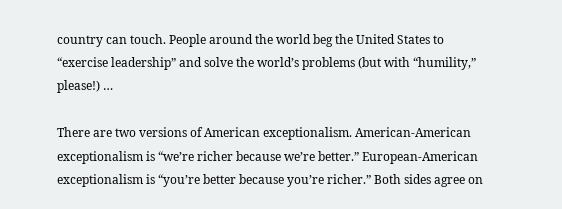country can touch. People around the world beg the United States to “exercise leadership” and solve the world’s problems (but with “humility,” please!) …

There are two versions of American exceptionalism. American-American exceptionalism is “we’re richer because we’re better.” European-American exceptionalism is “you’re better because you’re richer.” Both sides agree on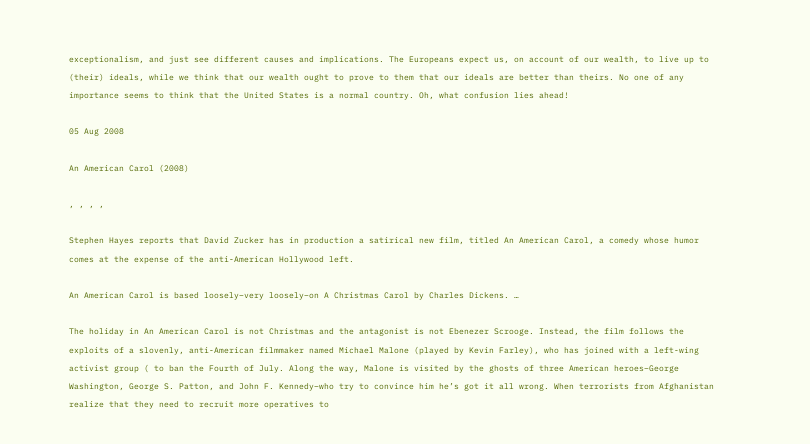exceptionalism, and just see different causes and implications. The Europeans expect us, on account of our wealth, to live up to (their) ideals, while we think that our wealth ought to prove to them that our ideals are better than theirs. No one of any importance seems to think that the United States is a normal country. Oh, what confusion lies ahead!

05 Aug 2008

An American Carol (2008)

, , , ,

Stephen Hayes reports that David Zucker has in production a satirical new film, titled An American Carol, a comedy whose humor comes at the expense of the anti-American Hollywood left.

An American Carol is based loosely–very loosely–on A Christmas Carol by Charles Dickens. …

The holiday in An American Carol is not Christmas and the antagonist is not Ebenezer Scrooge. Instead, the film follows the exploits of a slovenly, anti-American filmmaker named Michael Malone (played by Kevin Farley), who has joined with a left-wing activist group ( to ban the Fourth of July. Along the way, Malone is visited by the ghosts of three American heroes–George Washington, George S. Patton, and John F. Kennedy–who try to convince him he’s got it all wrong. When terrorists from Afghanistan realize that they need to recruit more operatives to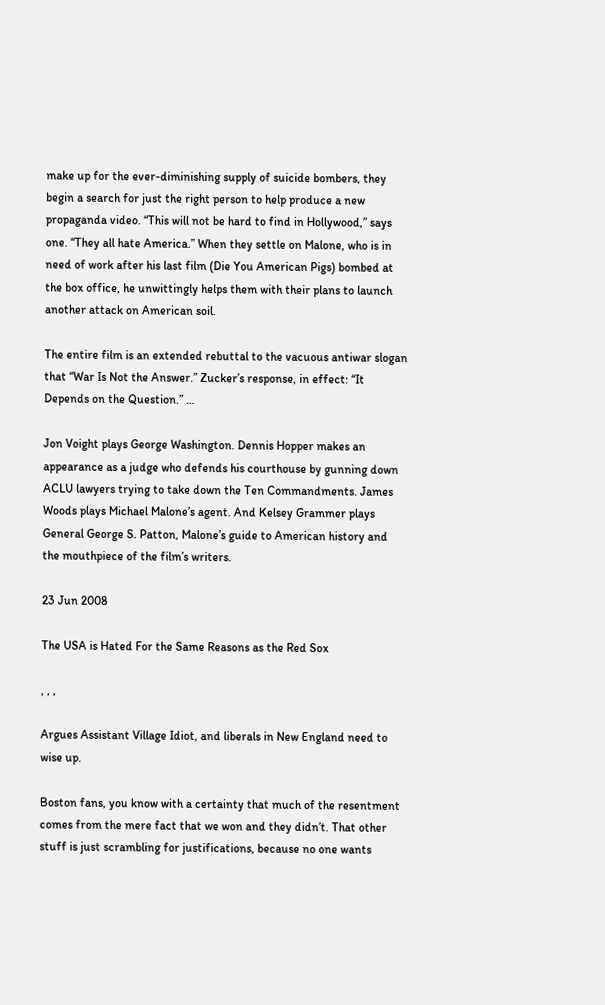make up for the ever-diminishing supply of suicide bombers, they begin a search for just the right person to help produce a new propaganda video. “This will not be hard to find in Hollywood,” says one. “They all hate America.” When they settle on Malone, who is in need of work after his last film (Die You American Pigs) bombed at the box office, he unwittingly helps them with their plans to launch another attack on American soil.

The entire film is an extended rebuttal to the vacuous antiwar slogan that “War Is Not the Answer.” Zucker’s response, in effect: “It Depends on the Question.” …

Jon Voight plays George Washington. Dennis Hopper makes an appearance as a judge who defends his courthouse by gunning down ACLU lawyers trying to take down the Ten Commandments. James Woods plays Michael Malone’s agent. And Kelsey Grammer plays General George S. Patton, Malone’s guide to American history and the mouthpiece of the film’s writers.

23 Jun 2008

The USA is Hated For the Same Reasons as the Red Sox

, , ,

Argues Assistant Village Idiot, and liberals in New England need to wise up.

Boston fans, you know with a certainty that much of the resentment comes from the mere fact that we won and they didn’t. That other stuff is just scrambling for justifications, because no one wants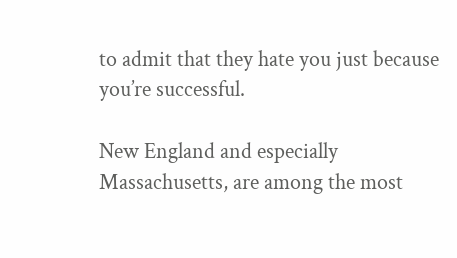to admit that they hate you just because you’re successful.

New England and especially Massachusetts, are among the most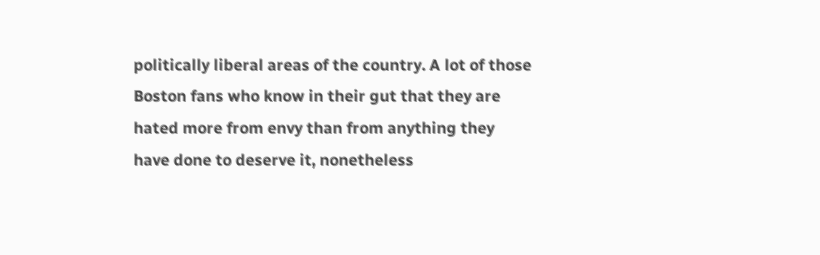politically liberal areas of the country. A lot of those Boston fans who know in their gut that they are hated more from envy than from anything they have done to deserve it, nonetheless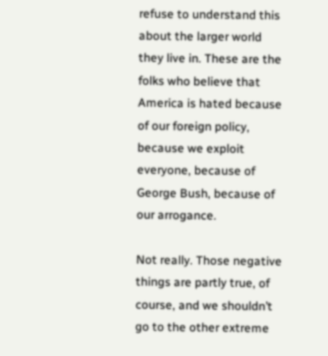refuse to understand this about the larger world they live in. These are the folks who believe that America is hated because of our foreign policy, because we exploit everyone, because of George Bush, because of our arrogance.

Not really. Those negative things are partly true, of course, and we shouldn’t go to the other extreme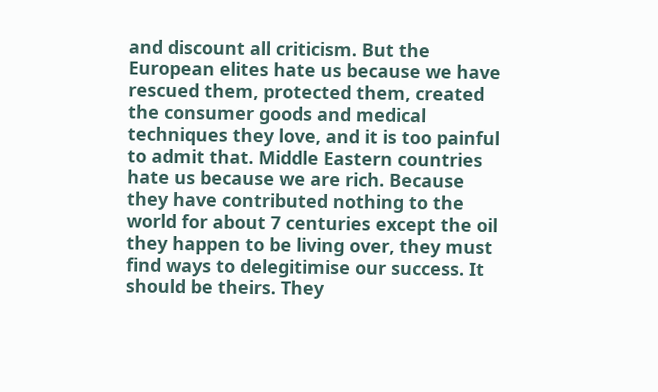and discount all criticism. But the European elites hate us because we have rescued them, protected them, created the consumer goods and medical techniques they love, and it is too painful to admit that. Middle Eastern countries hate us because we are rich. Because they have contributed nothing to the world for about 7 centuries except the oil they happen to be living over, they must find ways to delegitimise our success. It should be theirs. They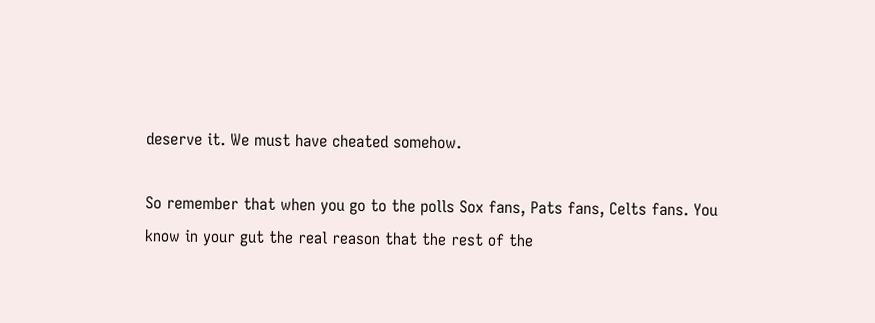deserve it. We must have cheated somehow.

So remember that when you go to the polls Sox fans, Pats fans, Celts fans. You know in your gut the real reason that the rest of the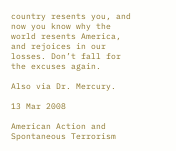country resents you, and now you know why the world resents America, and rejoices in our losses. Don’t fall for the excuses again.

Also via Dr. Mercury.

13 Mar 2008

American Action and Spontaneous Terrorism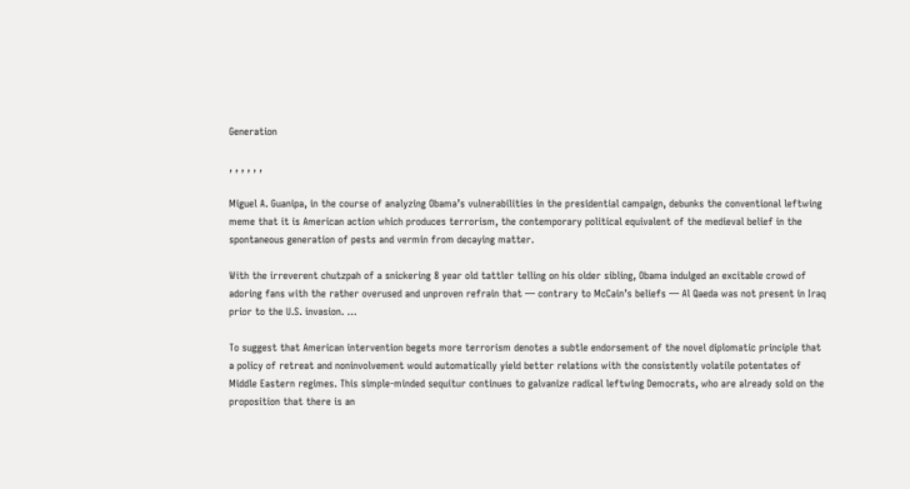Generation

, , , , , ,

Miguel A. Guanipa, in the course of analyzing Obama’s vulnerabilities in the presidential campaign, debunks the conventional leftwing meme that it is American action which produces terrorism, the contemporary political equivalent of the medieval belief in the spontaneous generation of pests and vermin from decaying matter.

With the irreverent chutzpah of a snickering 8 year old tattler telling on his older sibling, Obama indulged an excitable crowd of adoring fans with the rather overused and unproven refrain that — contrary to McCain’s beliefs — Al Qaeda was not present in Iraq prior to the U.S. invasion. …

To suggest that American intervention begets more terrorism denotes a subtle endorsement of the novel diplomatic principle that a policy of retreat and noninvolvement would automatically yield better relations with the consistently volatile potentates of Middle Eastern regimes. This simple-minded sequitur continues to galvanize radical leftwing Democrats, who are already sold on the proposition that there is an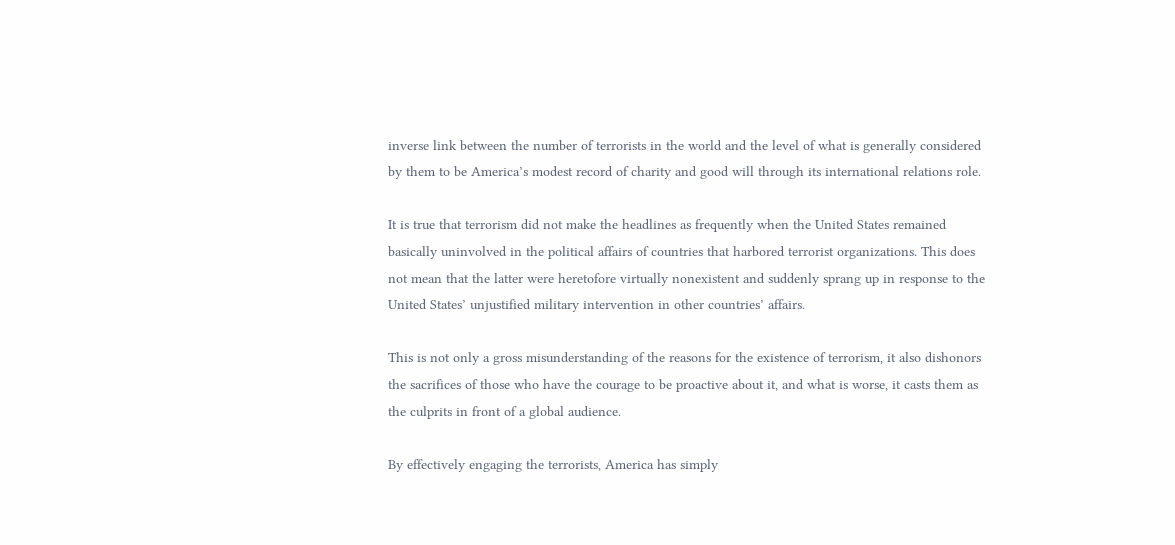inverse link between the number of terrorists in the world and the level of what is generally considered by them to be America’s modest record of charity and good will through its international relations role.

It is true that terrorism did not make the headlines as frequently when the United States remained basically uninvolved in the political affairs of countries that harbored terrorist organizations. This does not mean that the latter were heretofore virtually nonexistent and suddenly sprang up in response to the United States’ unjustified military intervention in other countries’ affairs.

This is not only a gross misunderstanding of the reasons for the existence of terrorism, it also dishonors the sacrifices of those who have the courage to be proactive about it, and what is worse, it casts them as the culprits in front of a global audience.

By effectively engaging the terrorists, America has simply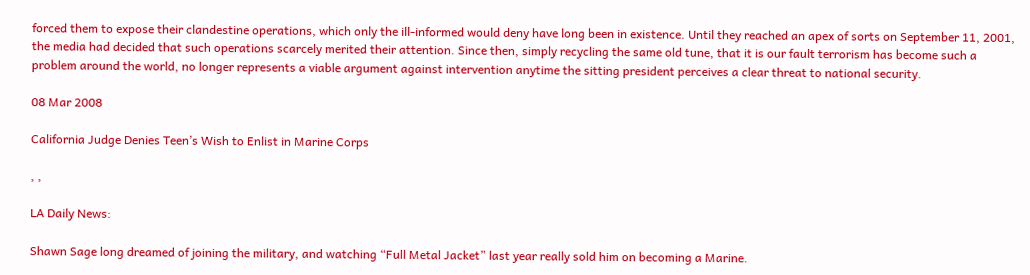forced them to expose their clandestine operations, which only the ill-informed would deny have long been in existence. Until they reached an apex of sorts on September 11, 2001, the media had decided that such operations scarcely merited their attention. Since then, simply recycling the same old tune, that it is our fault terrorism has become such a problem around the world, no longer represents a viable argument against intervention anytime the sitting president perceives a clear threat to national security.

08 Mar 2008

California Judge Denies Teen’s Wish to Enlist in Marine Corps

, ,

LA Daily News:

Shawn Sage long dreamed of joining the military, and watching “Full Metal Jacket” last year really sold him on becoming a Marine.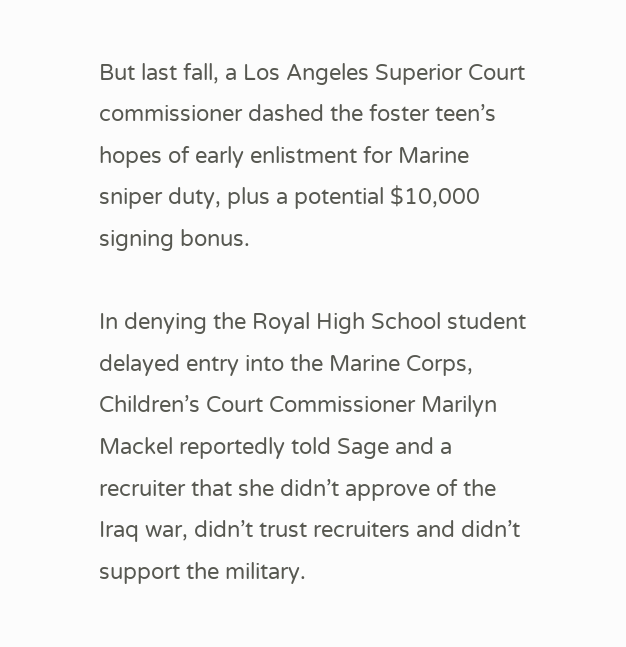But last fall, a Los Angeles Superior Court commissioner dashed the foster teen’s hopes of early enlistment for Marine sniper duty, plus a potential $10,000 signing bonus.

In denying the Royal High School student delayed entry into the Marine Corps, Children’s Court Commissioner Marilyn Mackel reportedly told Sage and a recruiter that she didn’t approve of the Iraq war, didn’t trust recruiters and didn’t support the military.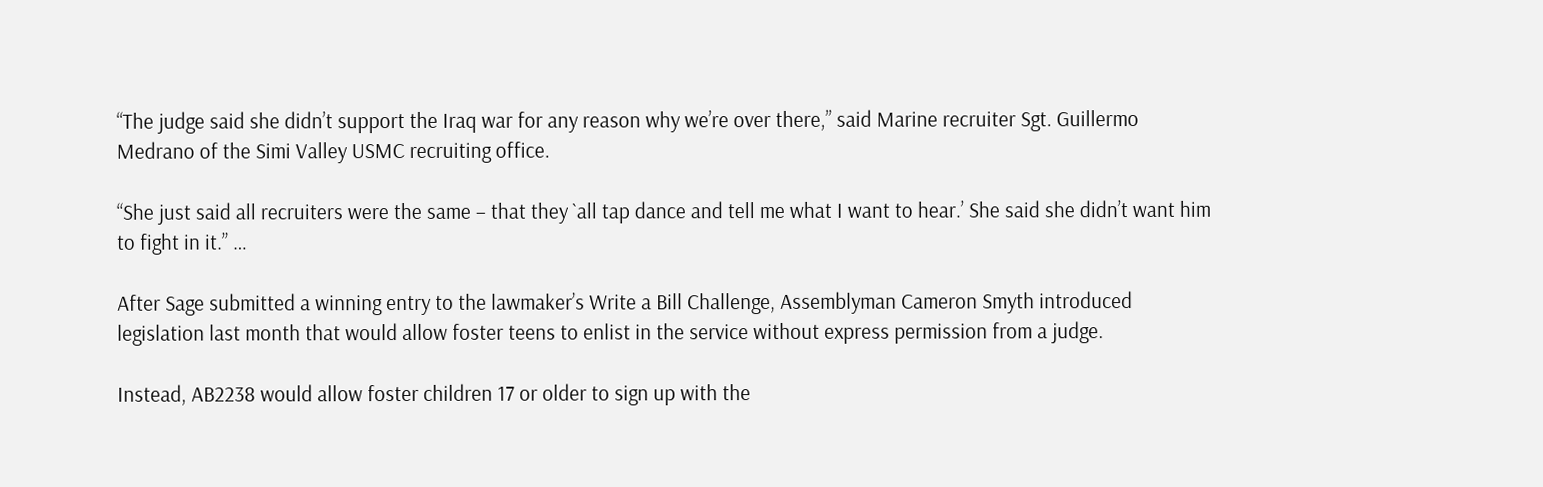“The judge said she didn’t support the Iraq war for any reason why we’re over there,” said Marine recruiter Sgt. Guillermo Medrano of the Simi Valley USMC recruiting office.

“She just said all recruiters were the same – that they `all tap dance and tell me what I want to hear.’ She said she didn’t want him to fight in it.” …

After Sage submitted a winning entry to the lawmaker’s Write a Bill Challenge, Assemblyman Cameron Smyth introduced legislation last month that would allow foster teens to enlist in the service without express permission from a judge.

Instead, AB2238 would allow foster children 17 or older to sign up with the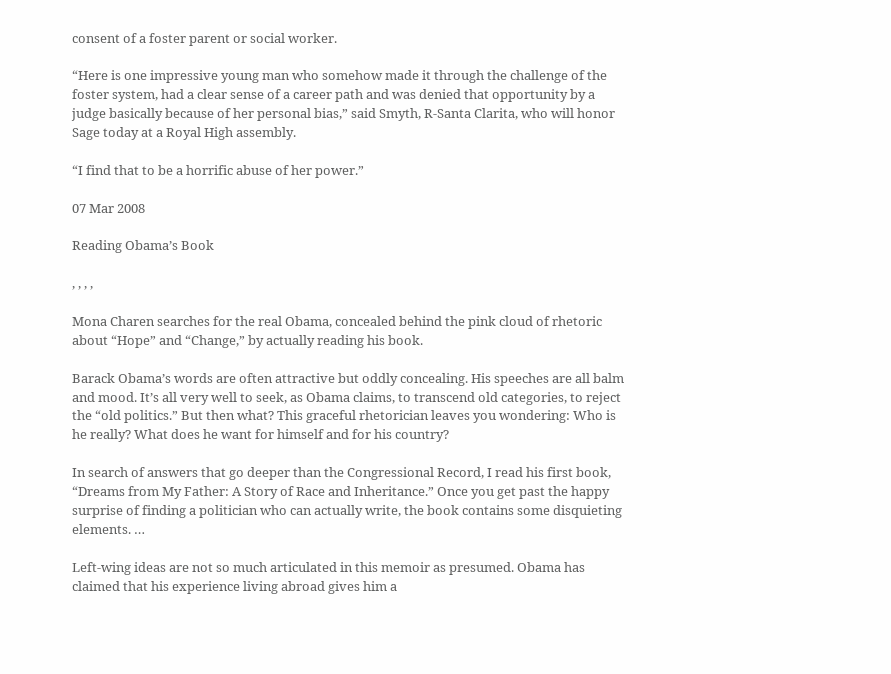consent of a foster parent or social worker.

“Here is one impressive young man who somehow made it through the challenge of the foster system, had a clear sense of a career path and was denied that opportunity by a judge basically because of her personal bias,” said Smyth, R-Santa Clarita, who will honor Sage today at a Royal High assembly.

“I find that to be a horrific abuse of her power.”

07 Mar 2008

Reading Obama’s Book

, , , ,

Mona Charen searches for the real Obama, concealed behind the pink cloud of rhetoric about “Hope” and “Change,” by actually reading his book.

Barack Obama’s words are often attractive but oddly concealing. His speeches are all balm and mood. It’s all very well to seek, as Obama claims, to transcend old categories, to reject the “old politics.” But then what? This graceful rhetorician leaves you wondering: Who is he really? What does he want for himself and for his country?

In search of answers that go deeper than the Congressional Record, I read his first book, “Dreams from My Father: A Story of Race and Inheritance.” Once you get past the happy surprise of finding a politician who can actually write, the book contains some disquieting elements. …

Left-wing ideas are not so much articulated in this memoir as presumed. Obama has claimed that his experience living abroad gives him a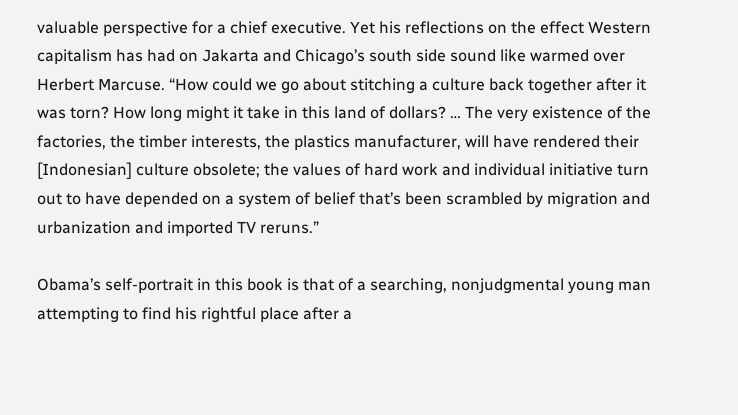valuable perspective for a chief executive. Yet his reflections on the effect Western capitalism has had on Jakarta and Chicago’s south side sound like warmed over Herbert Marcuse. “How could we go about stitching a culture back together after it was torn? How long might it take in this land of dollars? … The very existence of the factories, the timber interests, the plastics manufacturer, will have rendered their [Indonesian] culture obsolete; the values of hard work and individual initiative turn out to have depended on a system of belief that’s been scrambled by migration and urbanization and imported TV reruns.”

Obama’s self-portrait in this book is that of a searching, nonjudgmental young man attempting to find his rightful place after a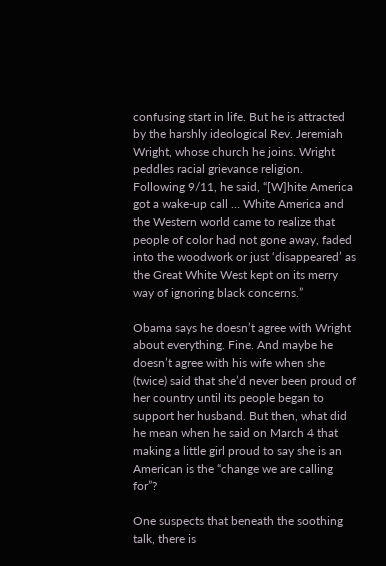confusing start in life. But he is attracted by the harshly ideological Rev. Jeremiah Wright, whose church he joins. Wright peddles racial grievance religion. Following 9/11, he said, “[W]hite America got a wake-up call … White America and the Western world came to realize that people of color had not gone away, faded into the woodwork or just ‘disappeared’ as the Great White West kept on its merry way of ignoring black concerns.”

Obama says he doesn’t agree with Wright about everything. Fine. And maybe he doesn’t agree with his wife when she (twice) said that she’d never been proud of her country until its people began to support her husband. But then, what did he mean when he said on March 4 that making a little girl proud to say she is an American is the “change we are calling for”?

One suspects that beneath the soothing talk, there is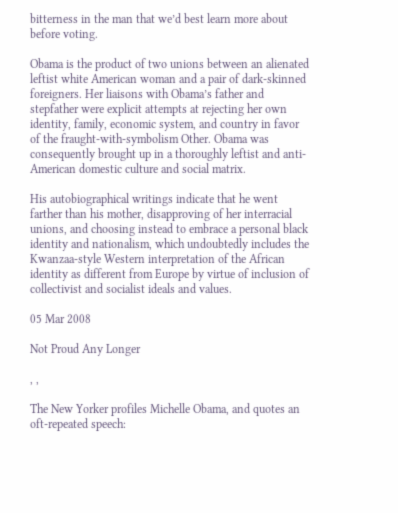bitterness in the man that we’d best learn more about before voting.

Obama is the product of two unions between an alienated leftist white American woman and a pair of dark-skinned foreigners. Her liaisons with Obama’s father and stepfather were explicit attempts at rejecting her own identity, family, economic system, and country in favor of the fraught-with-symbolism Other. Obama was consequently brought up in a thoroughly leftist and anti-American domestic culture and social matrix.

His autobiographical writings indicate that he went farther than his mother, disapproving of her interracial unions, and choosing instead to embrace a personal black identity and nationalism, which undoubtedly includes the Kwanzaa-style Western interpretation of the African identity as different from Europe by virtue of inclusion of collectivist and socialist ideals and values.

05 Mar 2008

Not Proud Any Longer

, ,

The New Yorker profiles Michelle Obama, and quotes an oft-repeated speech: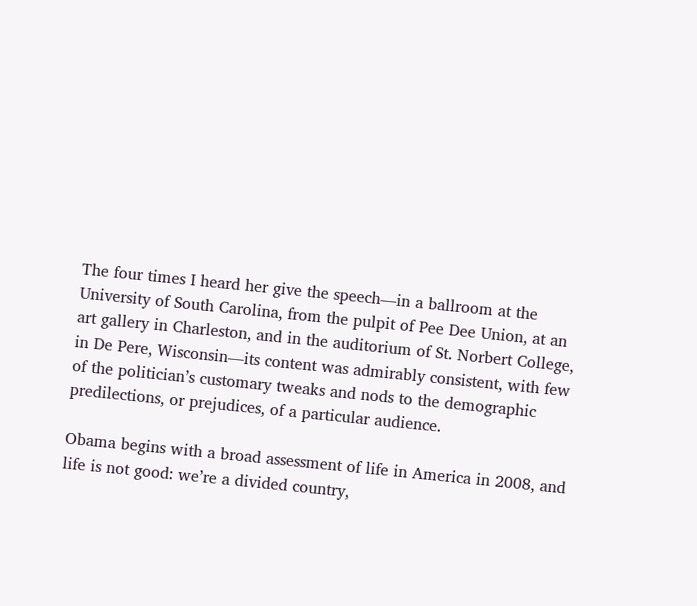The four times I heard her give the speech—in a ballroom at the University of South Carolina, from the pulpit of Pee Dee Union, at an art gallery in Charleston, and in the auditorium of St. Norbert College, in De Pere, Wisconsin—its content was admirably consistent, with few of the politician’s customary tweaks and nods to the demographic predilections, or prejudices, of a particular audience.

Obama begins with a broad assessment of life in America in 2008, and life is not good: we’re a divided country,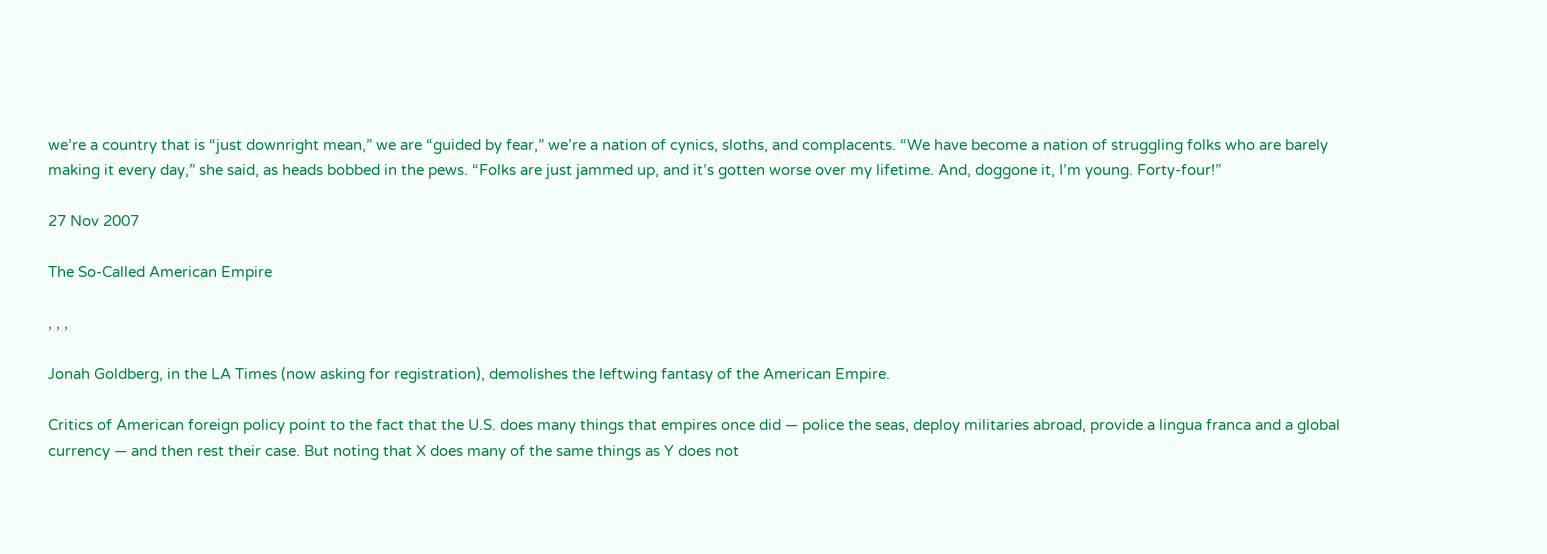we’re a country that is “just downright mean,” we are “guided by fear,” we’re a nation of cynics, sloths, and complacents. “We have become a nation of struggling folks who are barely making it every day,” she said, as heads bobbed in the pews. “Folks are just jammed up, and it’s gotten worse over my lifetime. And, doggone it, I’m young. Forty-four!”

27 Nov 2007

The So-Called American Empire

, , ,

Jonah Goldberg, in the LA Times (now asking for registration), demolishes the leftwing fantasy of the American Empire.

Critics of American foreign policy point to the fact that the U.S. does many things that empires once did — police the seas, deploy militaries abroad, provide a lingua franca and a global currency — and then rest their case. But noting that X does many of the same things as Y does not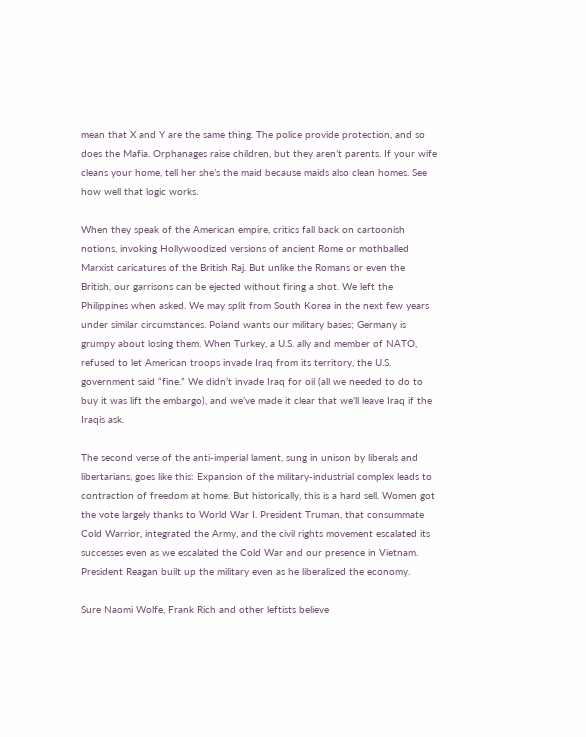mean that X and Y are the same thing. The police provide protection, and so does the Mafia. Orphanages raise children, but they aren’t parents. If your wife cleans your home, tell her she’s the maid because maids also clean homes. See how well that logic works.

When they speak of the American empire, critics fall back on cartoonish notions, invoking Hollywoodized versions of ancient Rome or mothballed Marxist caricatures of the British Raj. But unlike the Romans or even the British, our garrisons can be ejected without firing a shot. We left the Philippines when asked. We may split from South Korea in the next few years under similar circumstances. Poland wants our military bases; Germany is grumpy about losing them. When Turkey, a U.S. ally and member of NATO, refused to let American troops invade Iraq from its territory, the U.S. government said “fine.” We didn’t invade Iraq for oil (all we needed to do to buy it was lift the embargo), and we’ve made it clear that we’ll leave Iraq if the Iraqis ask.

The second verse of the anti-imperial lament, sung in unison by liberals and libertarians, goes like this: Expansion of the military-industrial complex leads to contraction of freedom at home. But historically, this is a hard sell. Women got the vote largely thanks to World War I. President Truman, that consummate Cold Warrior, integrated the Army, and the civil rights movement escalated its successes even as we escalated the Cold War and our presence in Vietnam. President Reagan built up the military even as he liberalized the economy.

Sure Naomi Wolfe, Frank Rich and other leftists believe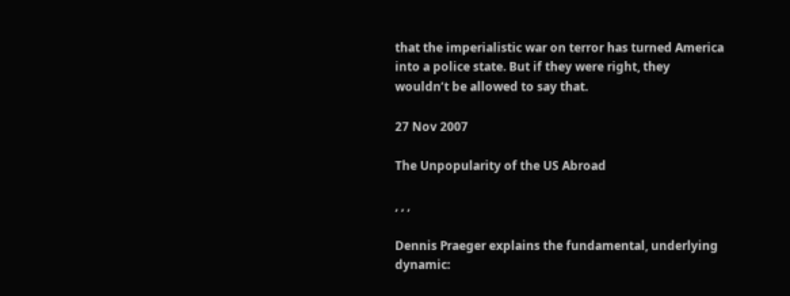that the imperialistic war on terror has turned America into a police state. But if they were right, they wouldn’t be allowed to say that.

27 Nov 2007

The Unpopularity of the US Abroad

, , ,

Dennis Praeger explains the fundamental, underlying dynamic: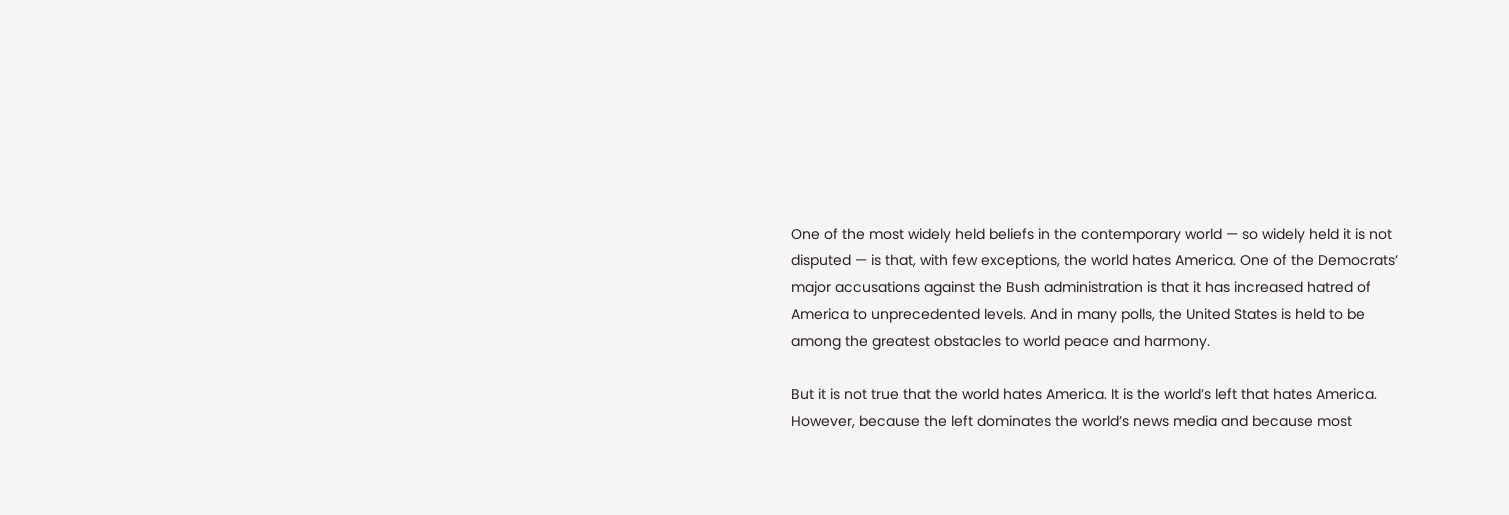One of the most widely held beliefs in the contemporary world — so widely held it is not disputed — is that, with few exceptions, the world hates America. One of the Democrats’ major accusations against the Bush administration is that it has increased hatred of America to unprecedented levels. And in many polls, the United States is held to be among the greatest obstacles to world peace and harmony.

But it is not true that the world hates America. It is the world’s left that hates America. However, because the left dominates the world’s news media and because most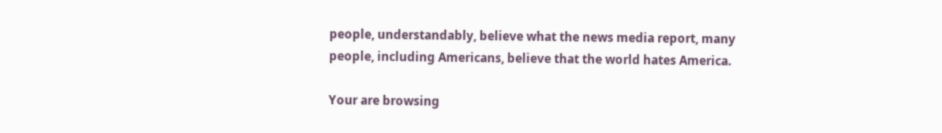people, understandably, believe what the news media report, many people, including Americans, believe that the world hates America.

Your are browsing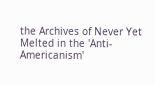the Archives of Never Yet Melted in the 'Anti-Americanism'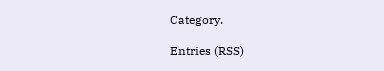Category.

Entries (RSS)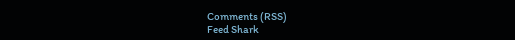Comments (RSS)
Feed Shark